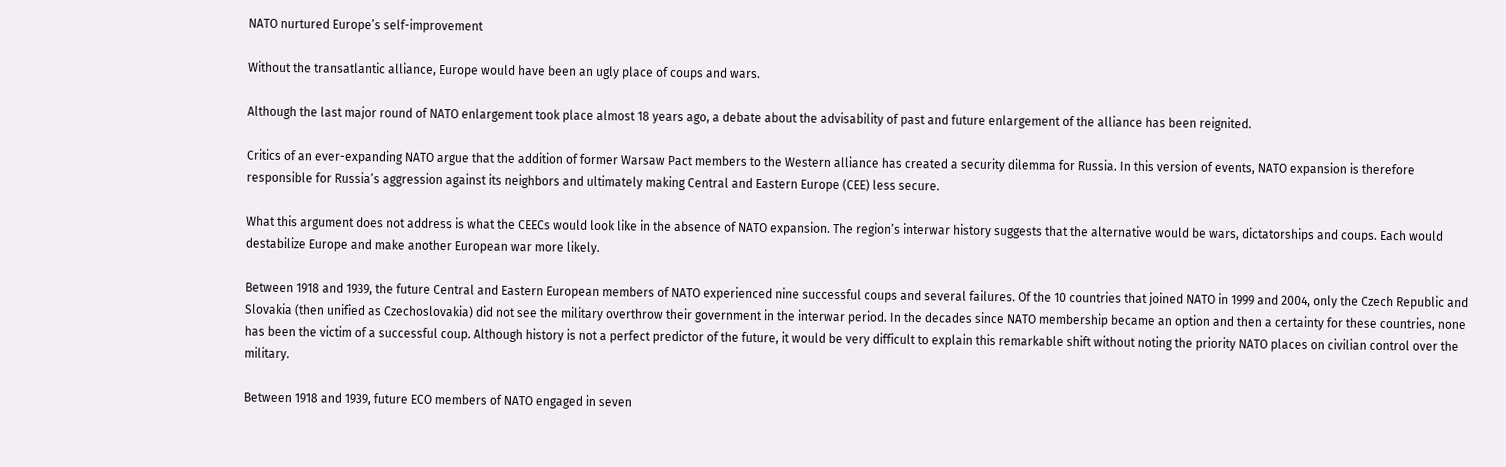NATO nurtured Europe’s self-improvement

Without the transatlantic alliance, Europe would have been an ugly place of coups and wars.

Although the last major round of NATO enlargement took place almost 18 years ago, a debate about the advisability of past and future enlargement of the alliance has been reignited.

Critics of an ever-expanding NATO argue that the addition of former Warsaw Pact members to the Western alliance has created a security dilemma for Russia. In this version of events, NATO expansion is therefore responsible for Russia’s aggression against its neighbors and ultimately making Central and Eastern Europe (CEE) less secure.

What this argument does not address is what the CEECs would look like in the absence of NATO expansion. The region’s interwar history suggests that the alternative would be wars, dictatorships and coups. Each would destabilize Europe and make another European war more likely.

Between 1918 and 1939, the future Central and Eastern European members of NATO experienced nine successful coups and several failures. Of the 10 countries that joined NATO in 1999 and 2004, only the Czech Republic and Slovakia (then unified as Czechoslovakia) did not see the military overthrow their government in the interwar period. In the decades since NATO membership became an option and then a certainty for these countries, none has been the victim of a successful coup. Although history is not a perfect predictor of the future, it would be very difficult to explain this remarkable shift without noting the priority NATO places on civilian control over the military.

Between 1918 and 1939, future ECO members of NATO engaged in seven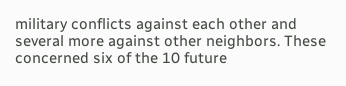military conflicts against each other and several more against other neighbors. These concerned six of the 10 future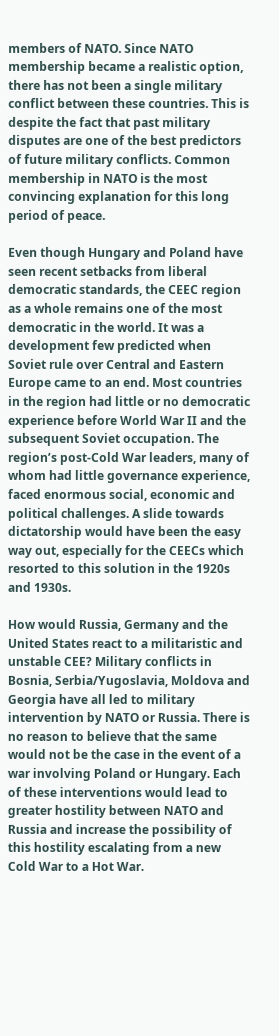members of NATO. Since NATO membership became a realistic option, there has not been a single military conflict between these countries. This is despite the fact that past military disputes are one of the best predictors of future military conflicts. Common membership in NATO is the most convincing explanation for this long period of peace.

Even though Hungary and Poland have seen recent setbacks from liberal democratic standards, the CEEC region as a whole remains one of the most democratic in the world. It was a development few predicted when Soviet rule over Central and Eastern Europe came to an end. Most countries in the region had little or no democratic experience before World War II and the subsequent Soviet occupation. The region’s post-Cold War leaders, many of whom had little governance experience, faced enormous social, economic and political challenges. A slide towards dictatorship would have been the easy way out, especially for the CEECs which resorted to this solution in the 1920s and 1930s.

How would Russia, Germany and the United States react to a militaristic and unstable CEE? Military conflicts in Bosnia, Serbia/Yugoslavia, Moldova and Georgia have all led to military intervention by NATO or Russia. There is no reason to believe that the same would not be the case in the event of a war involving Poland or Hungary. Each of these interventions would lead to greater hostility between NATO and Russia and increase the possibility of this hostility escalating from a new Cold War to a Hot War.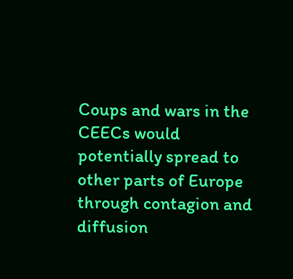Coups and wars in the CEECs would potentially spread to other parts of Europe through contagion and diffusion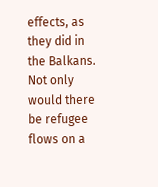effects, as they did in the Balkans. Not only would there be refugee flows on a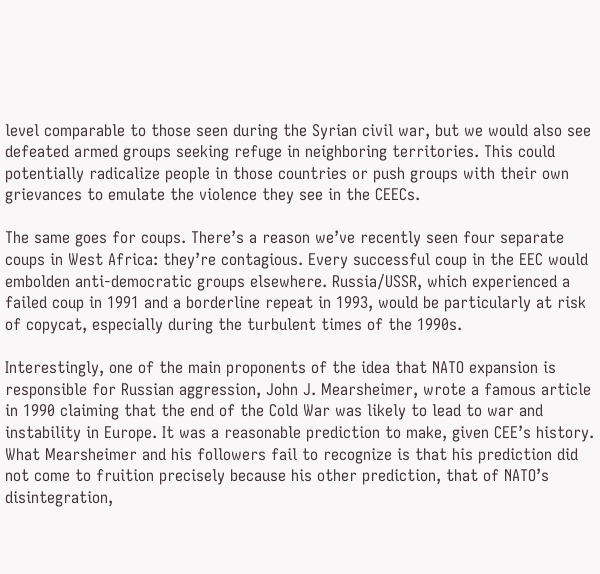level comparable to those seen during the Syrian civil war, but we would also see defeated armed groups seeking refuge in neighboring territories. This could potentially radicalize people in those countries or push groups with their own grievances to emulate the violence they see in the CEECs.

The same goes for coups. There’s a reason we’ve recently seen four separate coups in West Africa: they’re contagious. Every successful coup in the EEC would embolden anti-democratic groups elsewhere. Russia/USSR, which experienced a failed coup in 1991 and a borderline repeat in 1993, would be particularly at risk of copycat, especially during the turbulent times of the 1990s.

Interestingly, one of the main proponents of the idea that NATO expansion is responsible for Russian aggression, John J. Mearsheimer, wrote a famous article in 1990 claiming that the end of the Cold War was likely to lead to war and instability in Europe. It was a reasonable prediction to make, given CEE’s history. What Mearsheimer and his followers fail to recognize is that his prediction did not come to fruition precisely because his other prediction, that of NATO’s disintegration,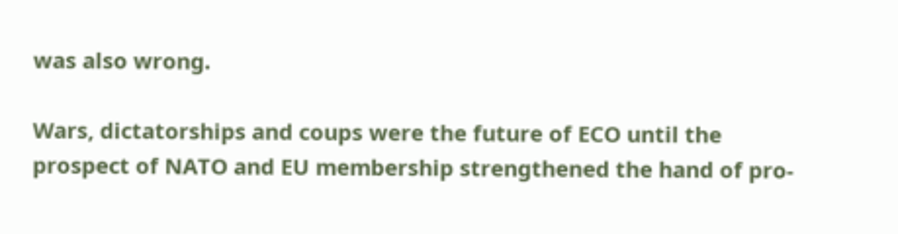was also wrong.

Wars, dictatorships and coups were the future of ECO until the prospect of NATO and EU membership strengthened the hand of pro-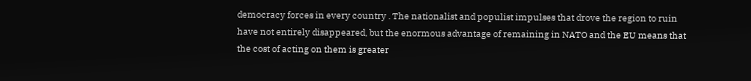democracy forces in every country . The nationalist and populist impulses that drove the region to ruin have not entirely disappeared, but the enormous advantage of remaining in NATO and the EU means that the cost of acting on them is greater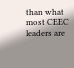than what most CEEC leaders are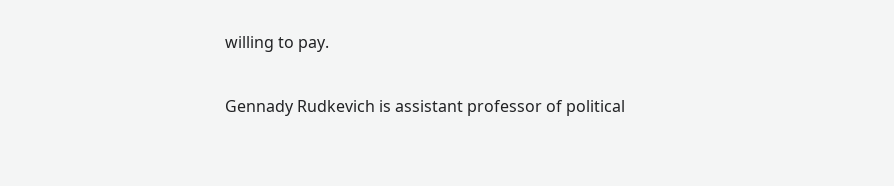willing to pay.

Gennady Rudkevich is assistant professor of political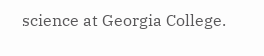science at Georgia College.